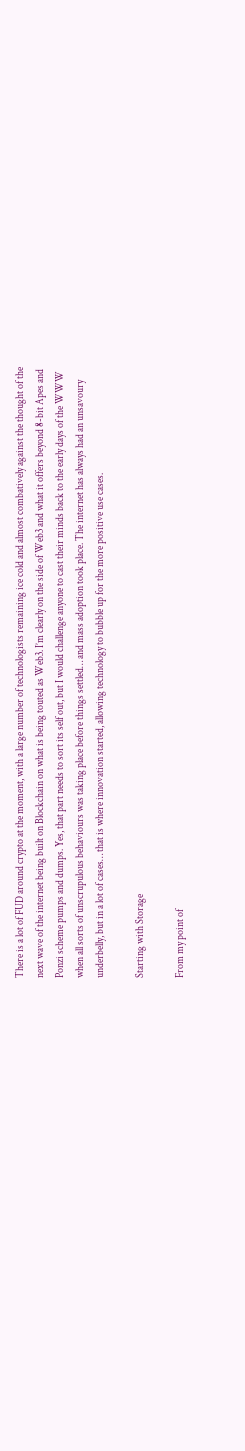There is a lot of FUD around crypto at the moment, with a large number of technologists remaining ice cold and almost combatively against the thought of the next wave of the internet being built on Blockchain on what is being touted as Web3. I’m clearly on the side of Web3 and what it offers beyond 8-bit Apes and Ponzi scheme pumps and dumps. Yes, that part needs to sort its self out, but I would challenge anyone to cast their minds back to the early days of the WWW when all sorts of unscrupulous behaviours was taking place before things settled… and mass adoption took place. The internet has always had an unsavoury underbelly, but in a lot of cases… that is where innovation started, allowing technology to bubble up for the more positive use cases.

Starting with Storage

From my point of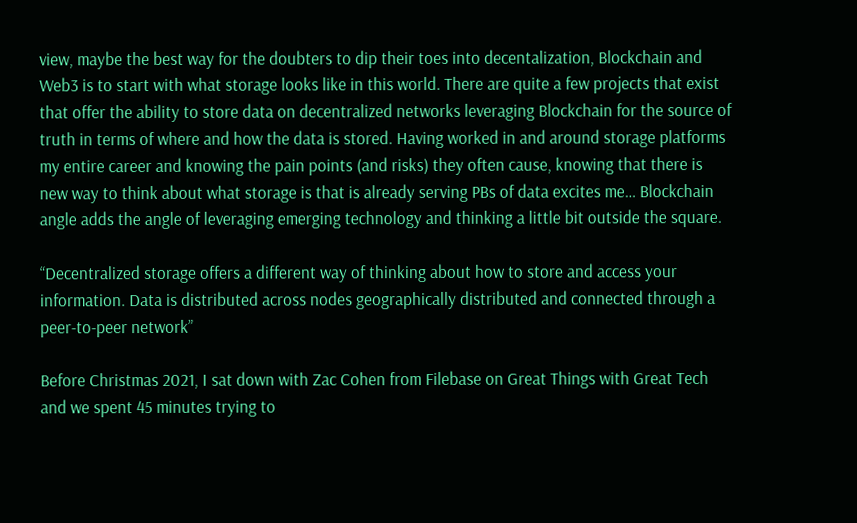view, maybe the best way for the doubters to dip their toes into decentalization, Blockchain and Web3 is to start with what storage looks like in this world. There are quite a few projects that exist that offer the ability to store data on decentralized networks leveraging Blockchain for the source of truth in terms of where and how the data is stored. Having worked in and around storage platforms my entire career and knowing the pain points (and risks) they often cause, knowing that there is new way to think about what storage is that is already serving PBs of data excites me… Blockchain angle adds the angle of leveraging emerging technology and thinking a little bit outside the square.

“Decentralized storage offers a different way of thinking about how to store and access your information. Data is distributed across nodes geographically distributed and connected through a peer-to-peer network”

Before Christmas 2021, I sat down with Zac Cohen from Filebase on Great Things with Great Tech and we spent 45 minutes trying to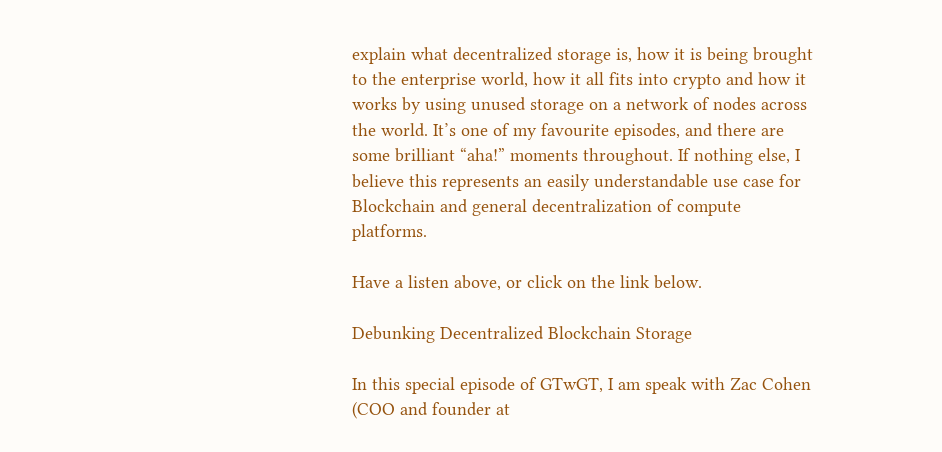explain what decentralized storage is, how it is being brought to the enterprise world, how it all fits into crypto and how it works by using unused storage on a network of nodes across the world. It’s one of my favourite episodes, and there are some brilliant “aha!” moments throughout. If nothing else, I believe this represents an easily understandable use case for Blockchain and general decentralization of compute platforms.

Have a listen above, or click on the link below.

Debunking Decentralized Blockchain Storage

In this special episode of GTwGT, I am speak with Zac Cohen (COO and founder at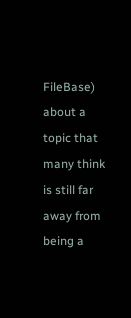FileBase) about a topic that many think is still far away from being a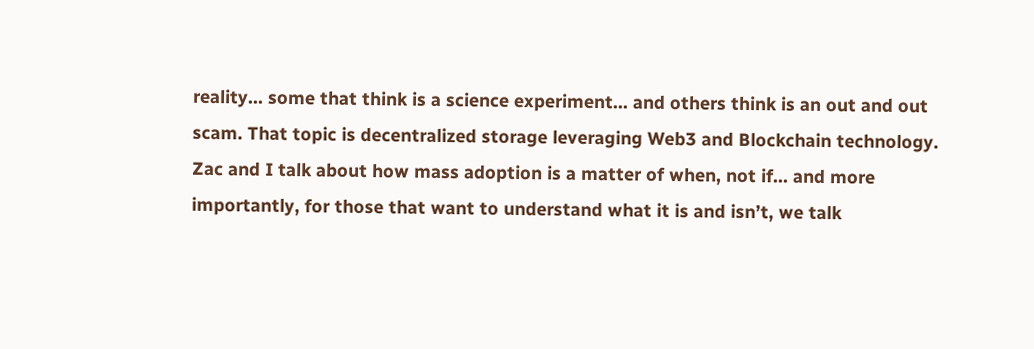reality… some that think is a science experiment… and others think is an out and out scam. That topic is decentralized storage leveraging Web3 and Blockchain technology. Zac and I talk about how mass adoption is a matter of when, not if… and more importantly, for those that want to understand what it is and isn’t, we talk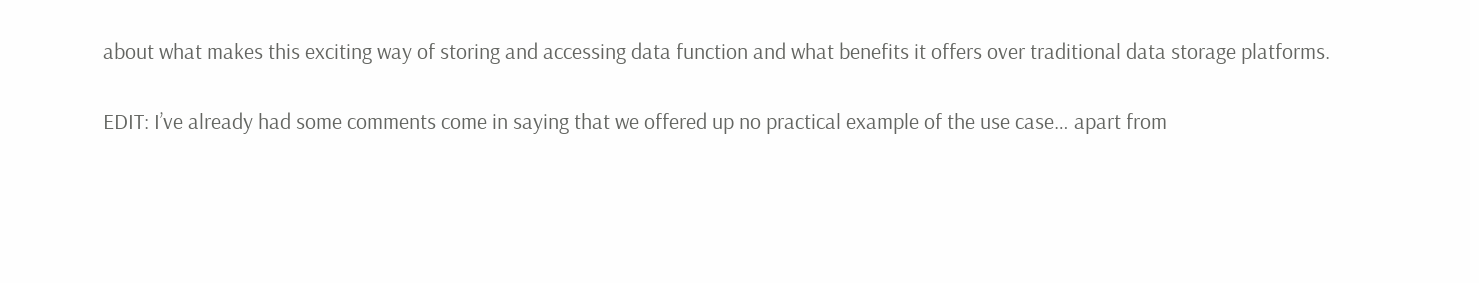about what makes this exciting way of storing and accessing data function and what benefits it offers over traditional data storage platforms.

EDIT: I’ve already had some comments come in saying that we offered up no practical example of the use case… apart from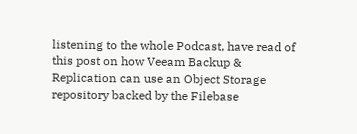listening to the whole Podcast, have read of this post on how Veeam Backup & Replication can use an Object Storage repository backed by the Filebase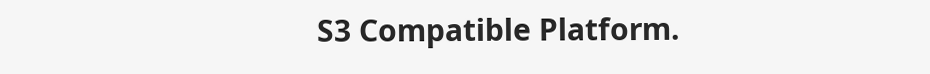S3 Compatible Platform.